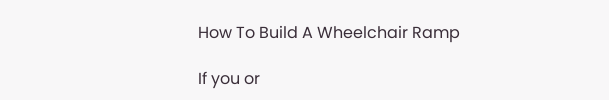How To Build A Wheelchair Ramp

If you or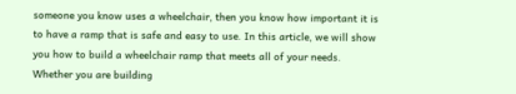someone you know uses a wheelchair, then you know how important it is to have a ramp that is safe and easy to use. In this article, we will show you how to build a wheelchair ramp that meets all of your needs. Whether you are building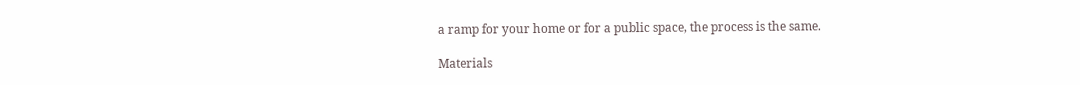a ramp for your home or for a public space, the process is the same.

Materials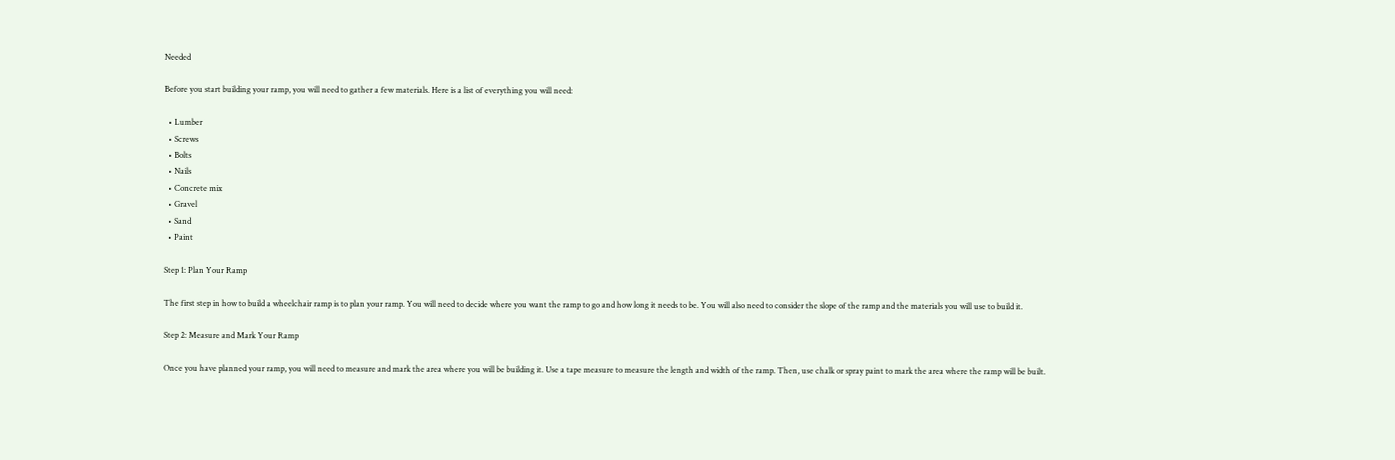Needed

Before you start building your ramp, you will need to gather a few materials. Here is a list of everything you will need:

  • Lumber
  • Screws
  • Bolts
  • Nails
  • Concrete mix
  • Gravel
  • Sand
  • Paint

Step 1: Plan Your Ramp

The first step in how to build a wheelchair ramp is to plan your ramp. You will need to decide where you want the ramp to go and how long it needs to be. You will also need to consider the slope of the ramp and the materials you will use to build it.

Step 2: Measure and Mark Your Ramp

Once you have planned your ramp, you will need to measure and mark the area where you will be building it. Use a tape measure to measure the length and width of the ramp. Then, use chalk or spray paint to mark the area where the ramp will be built.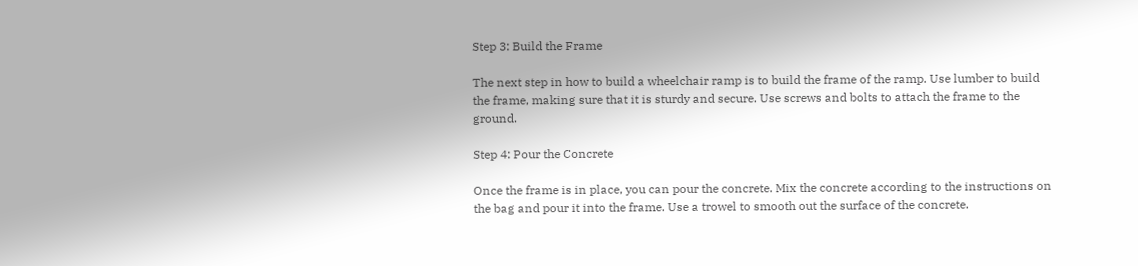Step 3: Build the Frame

The next step in how to build a wheelchair ramp is to build the frame of the ramp. Use lumber to build the frame, making sure that it is sturdy and secure. Use screws and bolts to attach the frame to the ground.

Step 4: Pour the Concrete

Once the frame is in place, you can pour the concrete. Mix the concrete according to the instructions on the bag and pour it into the frame. Use a trowel to smooth out the surface of the concrete.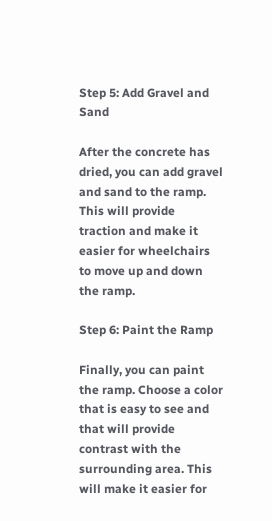Step 5: Add Gravel and Sand

After the concrete has dried, you can add gravel and sand to the ramp. This will provide traction and make it easier for wheelchairs to move up and down the ramp.

Step 6: Paint the Ramp

Finally, you can paint the ramp. Choose a color that is easy to see and that will provide contrast with the surrounding area. This will make it easier for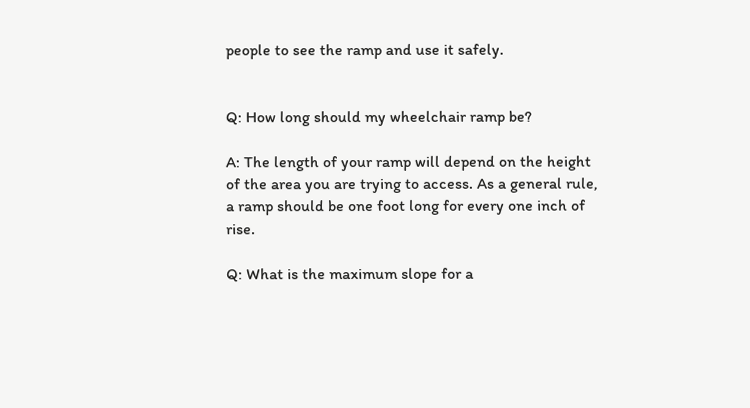people to see the ramp and use it safely.


Q: How long should my wheelchair ramp be?

A: The length of your ramp will depend on the height of the area you are trying to access. As a general rule, a ramp should be one foot long for every one inch of rise.

Q: What is the maximum slope for a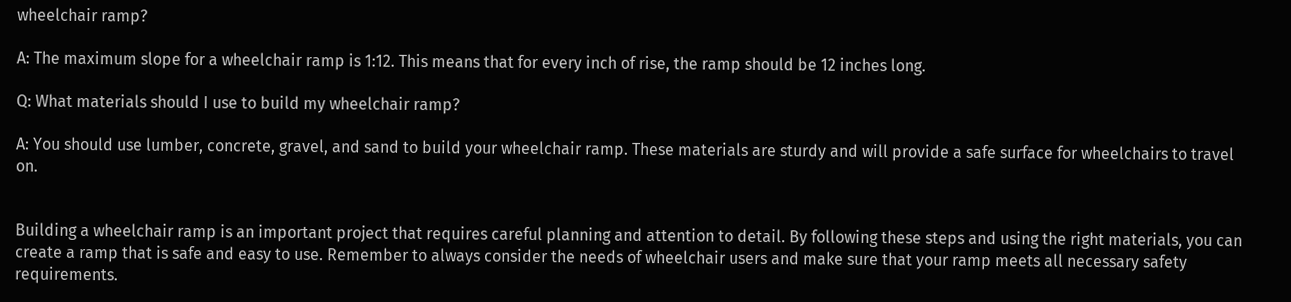wheelchair ramp?

A: The maximum slope for a wheelchair ramp is 1:12. This means that for every inch of rise, the ramp should be 12 inches long.

Q: What materials should I use to build my wheelchair ramp?

A: You should use lumber, concrete, gravel, and sand to build your wheelchair ramp. These materials are sturdy and will provide a safe surface for wheelchairs to travel on.


Building a wheelchair ramp is an important project that requires careful planning and attention to detail. By following these steps and using the right materials, you can create a ramp that is safe and easy to use. Remember to always consider the needs of wheelchair users and make sure that your ramp meets all necessary safety requirements.